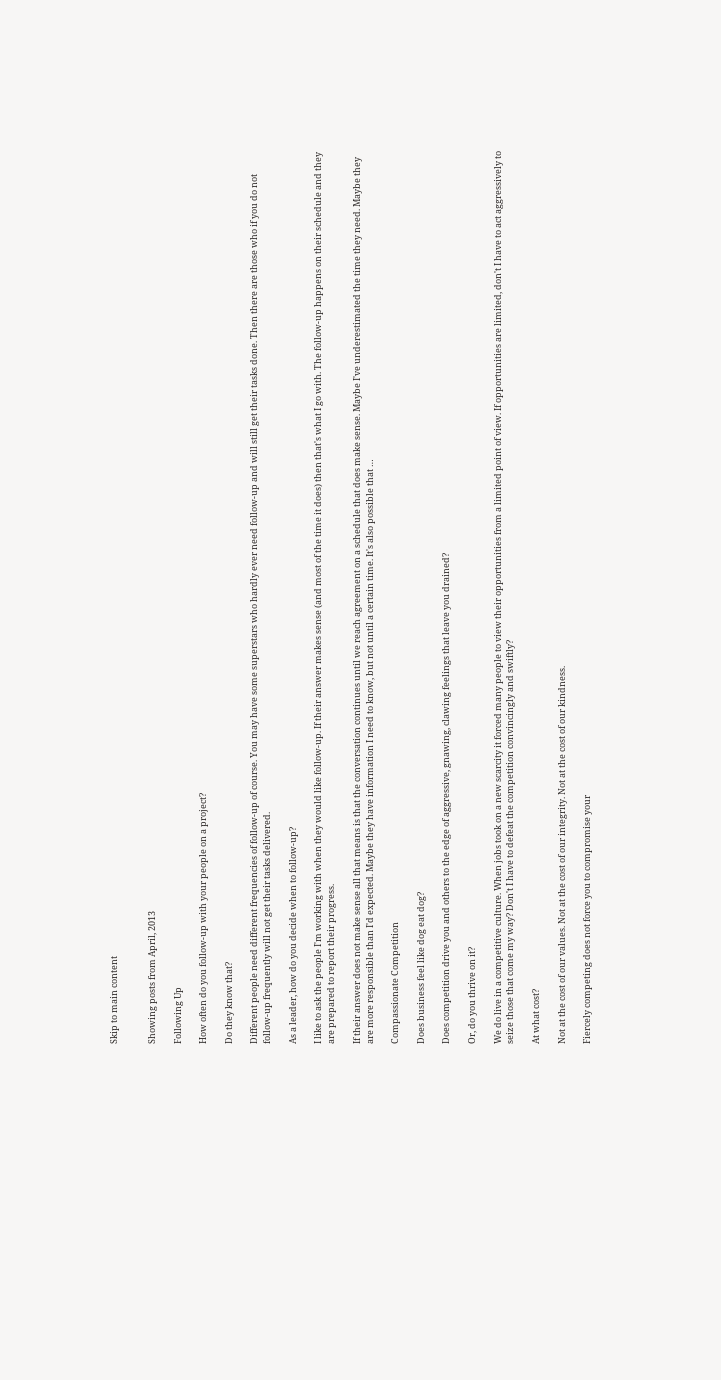Skip to main content


Showing posts from April, 2013

Following Up

How often do you follow-up with your people on a project?

Do they know that?

Different people need different frequencies of follow-up of course. You may have some superstars who hardly ever need follow-up and will still get their tasks done. Then there are those who if you do not follow-up frequently will not get their tasks delivered.

As a leader, how do you decide when to follow-up?

I like to ask the people I'm working with when they would like follow-up. If their answer makes sense (and most of the time it does) then that's what I go with. The follow-up happens on their schedule and they are prepared to report their progress.

If their answer does not make sense all that means is that the conversation continues until we reach agreement on a schedule that does make sense. Maybe I've underestimated the time they need. Maybe they are more responsible than I'd expected. Maybe they have information I need to know, but not until a certain time. It's also possible that …

Compassionate Competition

Does business feel like dog eat dog?

Does competition drive you and others to the edge of aggressive, gnawing, clawing feelings that leave you drained?

Or, do you thrive on it?

We do live in a competitive culture. When jobs took on a new scarcity it forced many people to view their opportunities from a limited point of view. If opportunities are limited, don't I have to act aggressively to seize those that come my way? Don't I have to defeat the competition convincingly and swiftly?

At what cost?

Not at the cost of our values. Not at the cost of our integrity. Not at the cost of our kindness.

Fiercely competing does not force you to compromise your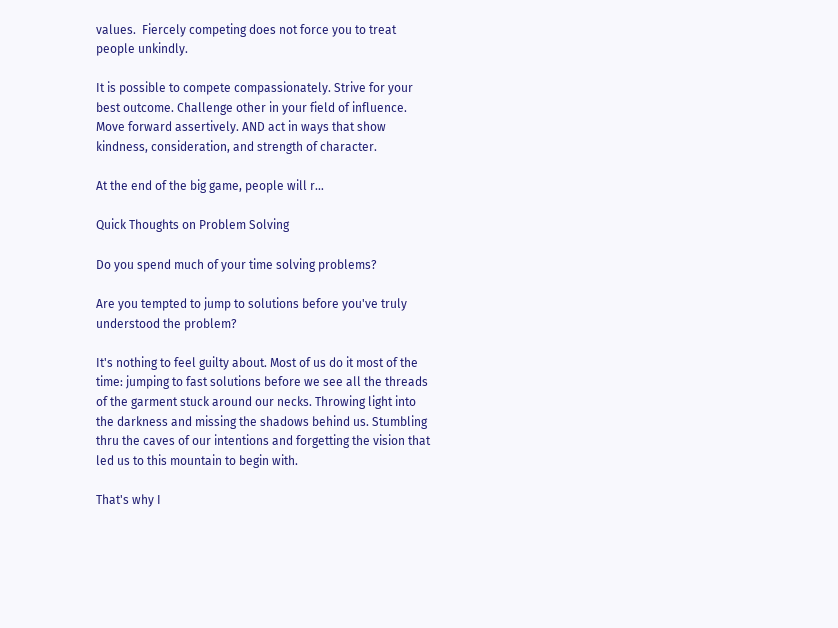values.  Fiercely competing does not force you to treat people unkindly.

It is possible to compete compassionately. Strive for your best outcome. Challenge other in your field of influence. Move forward assertively. AND act in ways that show kindness, consideration, and strength of character.

At the end of the big game, people will r…

Quick Thoughts on Problem Solving

Do you spend much of your time solving problems?

Are you tempted to jump to solutions before you've truly understood the problem?

It's nothing to feel guilty about. Most of us do it most of the time: jumping to fast solutions before we see all the threads of the garment stuck around our necks. Throwing light into the darkness and missing the shadows behind us. Stumbling thru the caves of our intentions and forgetting the vision that led us to this mountain to begin with.

That's why I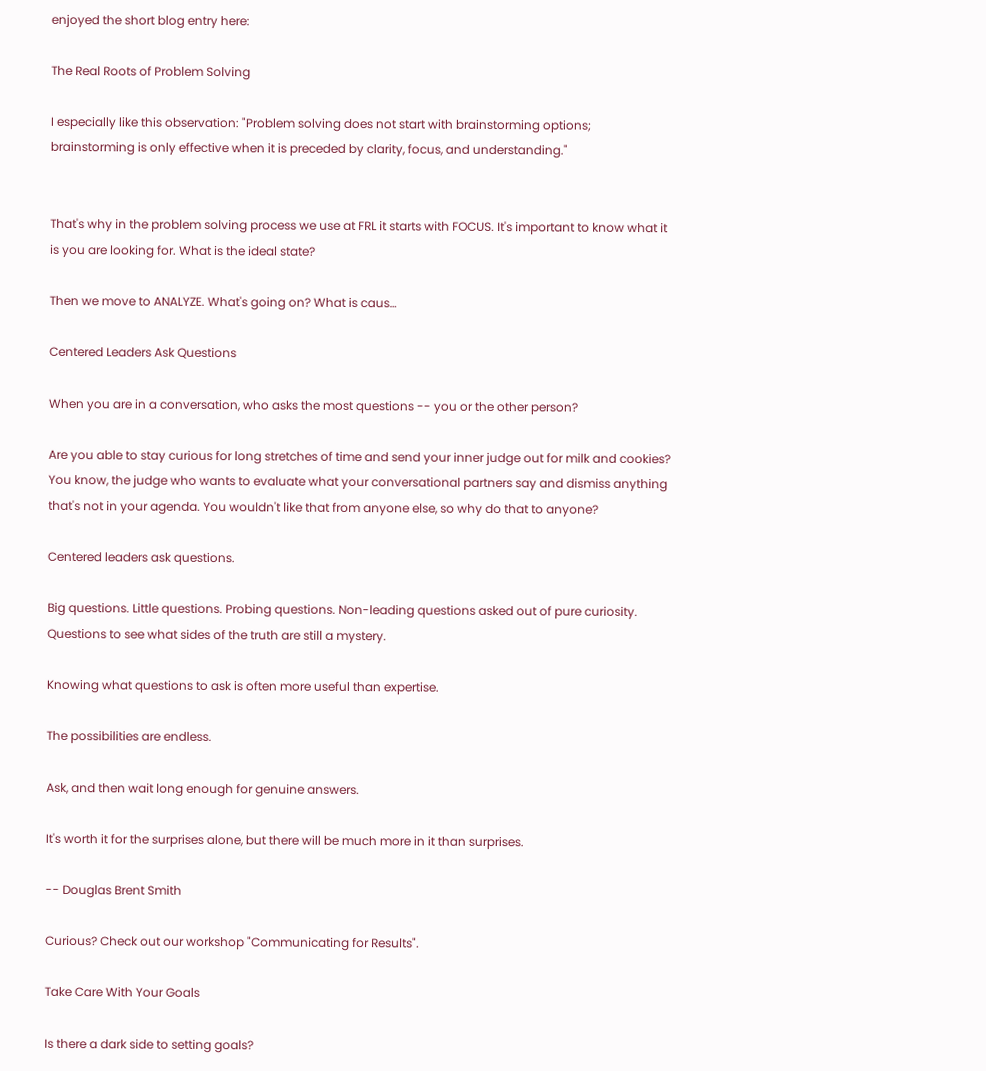enjoyed the short blog entry here:

The Real Roots of Problem Solving

I especially like this observation: "Problem solving does not start with brainstorming options; brainstorming is only effective when it is preceded by clarity, focus, and understanding."


That's why in the problem solving process we use at FRL it starts with FOCUS. It's important to know what it is you are looking for. What is the ideal state?

Then we move to ANALYZE. What's going on? What is caus…

Centered Leaders Ask Questions

When you are in a conversation, who asks the most questions -- you or the other person?

Are you able to stay curious for long stretches of time and send your inner judge out for milk and cookies? You know, the judge who wants to evaluate what your conversational partners say and dismiss anything that's not in your agenda. You wouldn't like that from anyone else, so why do that to anyone?

Centered leaders ask questions.

Big questions. Little questions. Probing questions. Non-leading questions asked out of pure curiosity. Questions to see what sides of the truth are still a mystery.

Knowing what questions to ask is often more useful than expertise.

The possibilities are endless.

Ask, and then wait long enough for genuine answers.

It's worth it for the surprises alone, but there will be much more in it than surprises.

-- Douglas Brent Smith

Curious? Check out our workshop "Communicating for Results".

Take Care With Your Goals

Is there a dark side to setting goals?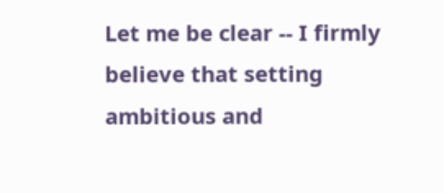Let me be clear -- I firmly believe that setting ambitious and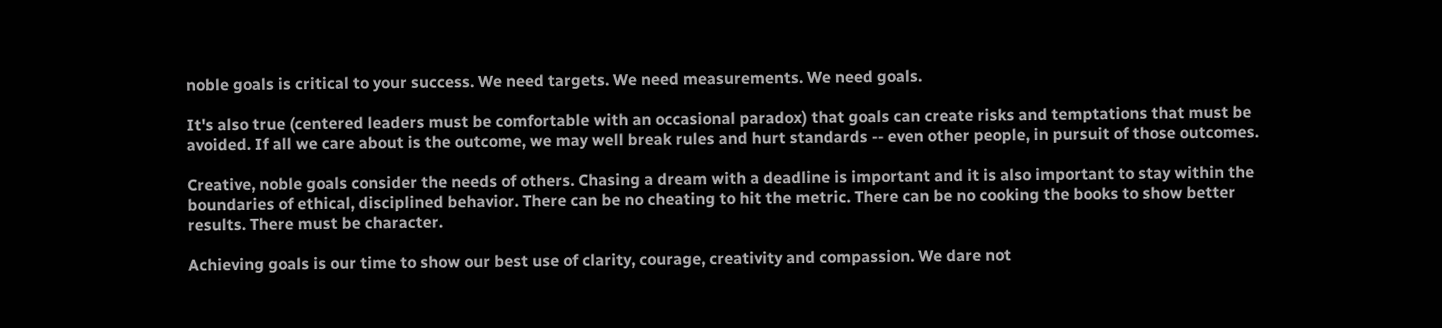noble goals is critical to your success. We need targets. We need measurements. We need goals.

It's also true (centered leaders must be comfortable with an occasional paradox) that goals can create risks and temptations that must be avoided. If all we care about is the outcome, we may well break rules and hurt standards -- even other people, in pursuit of those outcomes.

Creative, noble goals consider the needs of others. Chasing a dream with a deadline is important and it is also important to stay within the boundaries of ethical, disciplined behavior. There can be no cheating to hit the metric. There can be no cooking the books to show better results. There must be character.

Achieving goals is our time to show our best use of clarity, courage, creativity and compassion. We dare not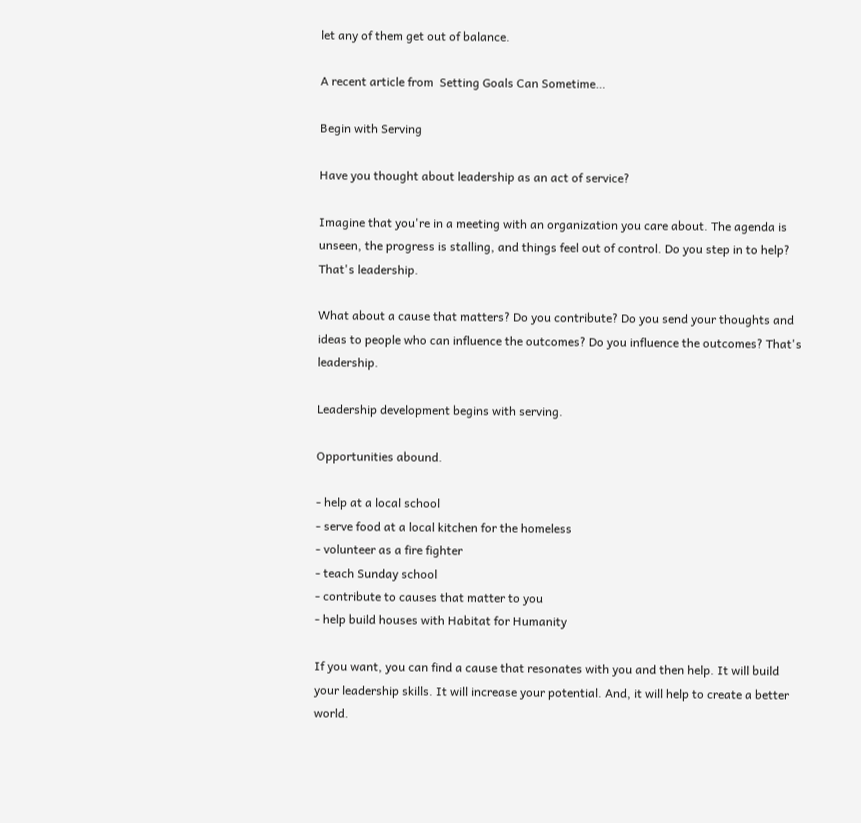let any of them get out of balance.

A recent article from  Setting Goals Can Sometime…

Begin with Serving

Have you thought about leadership as an act of service?

Imagine that you're in a meeting with an organization you care about. The agenda is unseen, the progress is stalling, and things feel out of control. Do you step in to help? That's leadership.

What about a cause that matters? Do you contribute? Do you send your thoughts and ideas to people who can influence the outcomes? Do you influence the outcomes? That's leadership.

Leadership development begins with serving.

Opportunities abound.

- help at a local school
- serve food at a local kitchen for the homeless
- volunteer as a fire fighter
- teach Sunday school
- contribute to causes that matter to you
- help build houses with Habitat for Humanity

If you want, you can find a cause that resonates with you and then help. It will build your leadership skills. It will increase your potential. And, it will help to create a better world.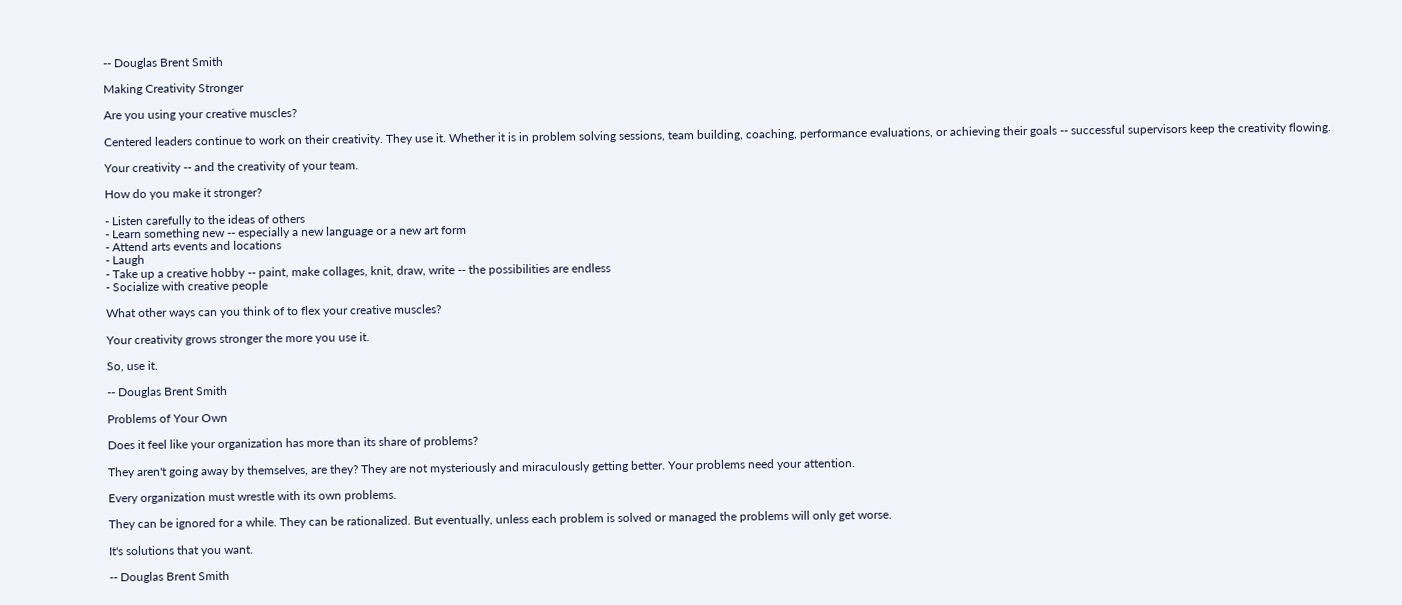-- Douglas Brent Smith

Making Creativity Stronger

Are you using your creative muscles?

Centered leaders continue to work on their creativity. They use it. Whether it is in problem solving sessions, team building, coaching, performance evaluations, or achieving their goals -- successful supervisors keep the creativity flowing.

Your creativity -- and the creativity of your team.

How do you make it stronger?

- Listen carefully to the ideas of others
- Learn something new -- especially a new language or a new art form
- Attend arts events and locations
- Laugh
- Take up a creative hobby -- paint, make collages, knit, draw, write -- the possibilities are endless
- Socialize with creative people

What other ways can you think of to flex your creative muscles?

Your creativity grows stronger the more you use it.

So, use it.

-- Douglas Brent Smith

Problems of Your Own

Does it feel like your organization has more than its share of problems?

They aren't going away by themselves, are they? They are not mysteriously and miraculously getting better. Your problems need your attention.

Every organization must wrestle with its own problems.

They can be ignored for a while. They can be rationalized. But eventually, unless each problem is solved or managed the problems will only get worse.

It's solutions that you want.

-- Douglas Brent Smith